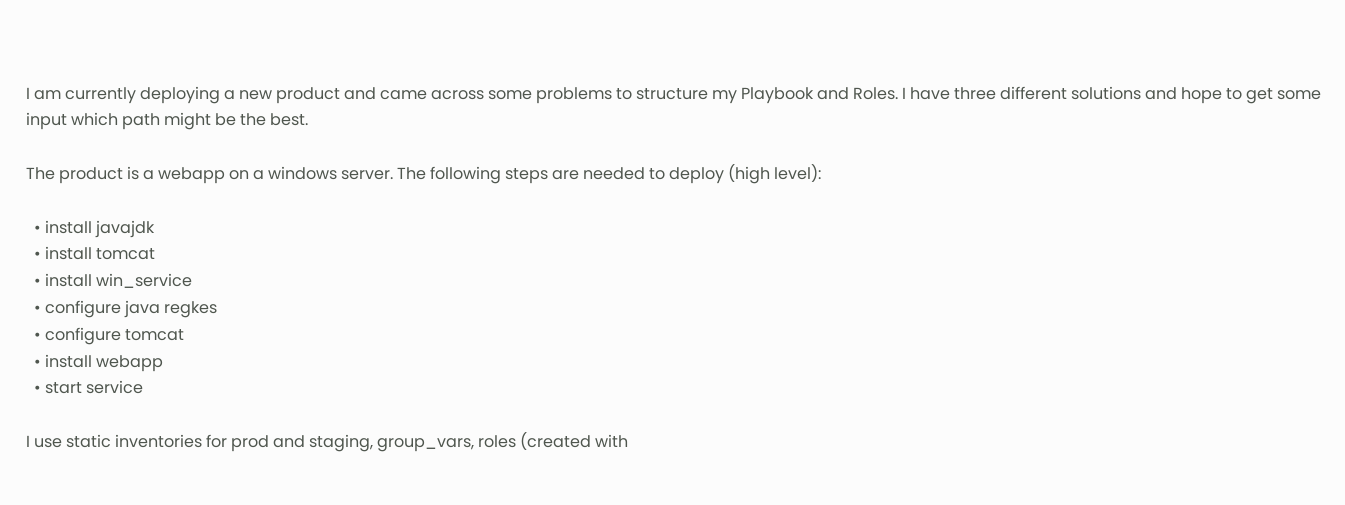I am currently deploying a new product and came across some problems to structure my Playbook and Roles. I have three different solutions and hope to get some input which path might be the best.

The product is a webapp on a windows server. The following steps are needed to deploy (high level):

  • install javajdk
  • install tomcat
  • install win_service
  • configure java regkes
  • configure tomcat
  • install webapp
  • start service

I use static inventories for prod and staging, group_vars, roles (created with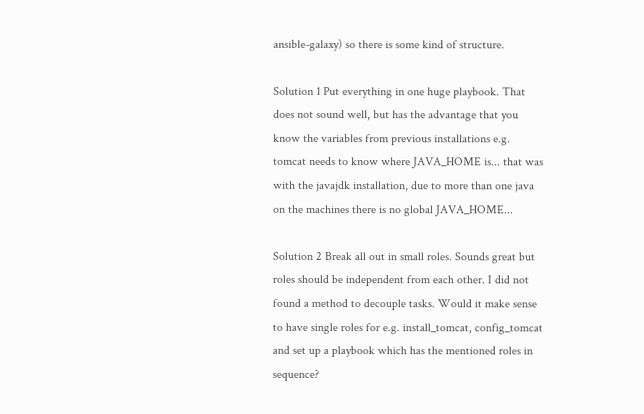ansible-galaxy) so there is some kind of structure.

Solution 1 Put everything in one huge playbook. That does not sound well, but has the advantage that you know the variables from previous installations e.g. tomcat needs to know where JAVA_HOME is... that was with the javajdk installation, due to more than one java on the machines there is no global JAVA_HOME...

Solution 2 Break all out in small roles. Sounds great but roles should be independent from each other. I did not found a method to decouple tasks. Would it make sense to have single roles for e.g. install_tomcat, config_tomcat and set up a playbook which has the mentioned roles in sequence?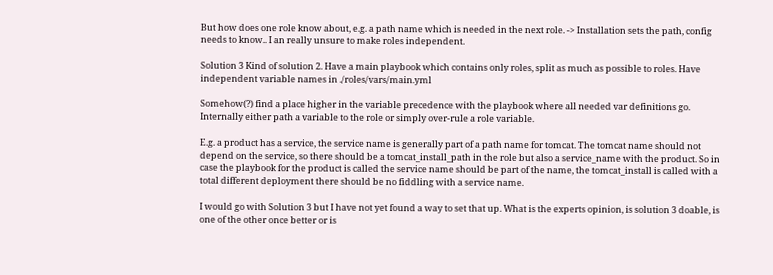But how does one role know about, e.g. a path name which is needed in the next role. -> Installation sets the path, config needs to know.. I an really unsure to make roles independent.

Solution 3 Kind of solution 2. Have a main playbook which contains only roles, split as much as possible to roles. Have independent variable names in ./roles/vars/main.yml

Somehow(?) find a place higher in the variable precedence with the playbook where all needed var definitions go. Internally either path a variable to the role or simply over-rule a role variable.

E.g. a product has a service, the service name is generally part of a path name for tomcat. The tomcat name should not depend on the service, so there should be a tomcat_install_path in the role but also a service_name with the product. So in case the playbook for the product is called the service name should be part of the name, the tomcat_install is called with a total different deployment there should be no fiddling with a service name.

I would go with Solution 3 but I have not yet found a way to set that up. What is the experts opinion, is solution 3 doable, is one of the other once better or is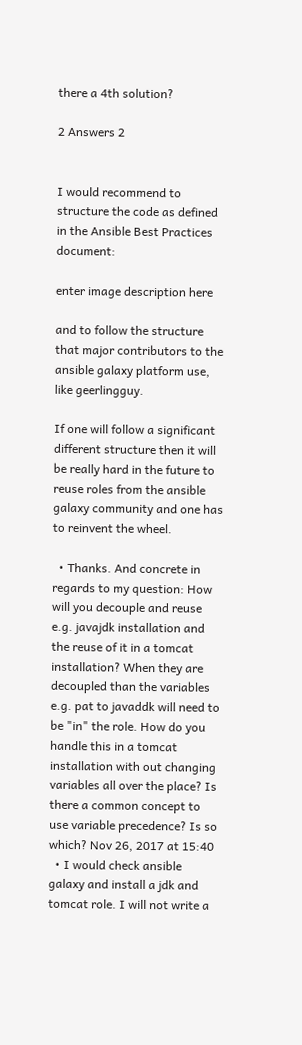there a 4th solution?

2 Answers 2


I would recommend to structure the code as defined in the Ansible Best Practices document:

enter image description here

and to follow the structure that major contributors to the ansible galaxy platform use, like geerlingguy.

If one will follow a significant different structure then it will be really hard in the future to reuse roles from the ansible galaxy community and one has to reinvent the wheel.

  • Thanks. And concrete in regards to my question: How will you decouple and reuse e.g. javajdk installation and the reuse of it in a tomcat installation? When they are decoupled than the variables e.g. pat to javaddk will need to be "in" the role. How do you handle this in a tomcat installation with out changing variables all over the place? Is there a common concept to use variable precedence? Is so which? Nov 26, 2017 at 15:40
  • I would check ansible galaxy and install a jdk and tomcat role. I will not write a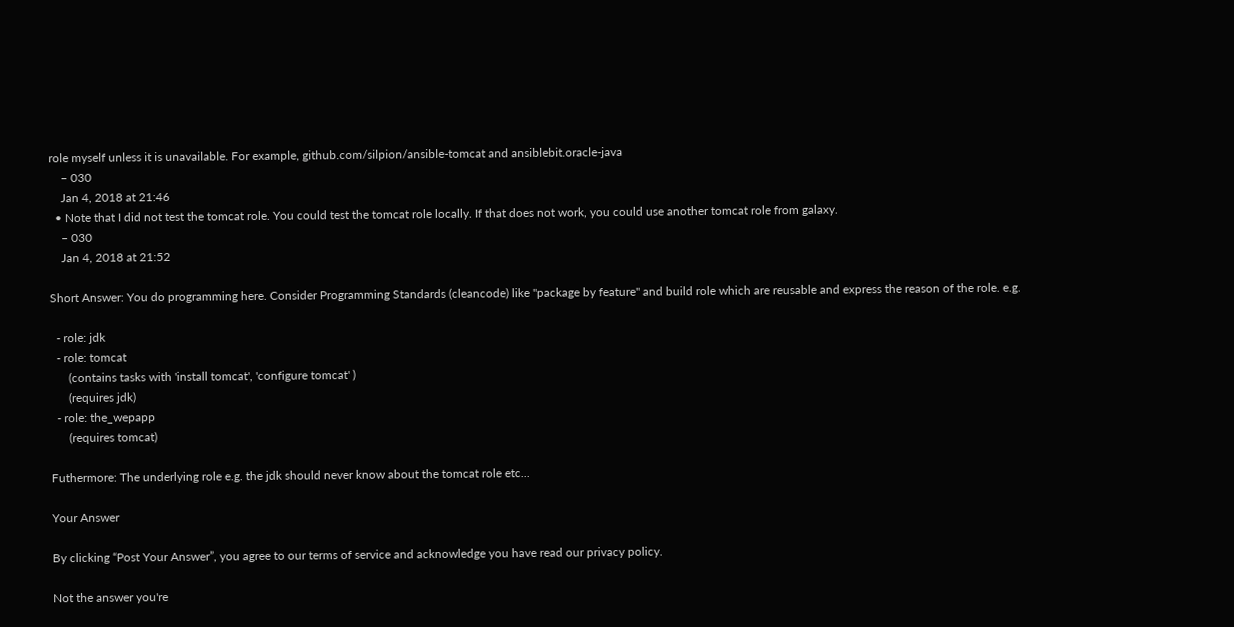role myself unless it is unavailable. For example, github.com/silpion/ansible-tomcat and ansiblebit.oracle-java
    – 030
    Jan 4, 2018 at 21:46
  • Note that I did not test the tomcat role. You could test the tomcat role locally. If that does not work, you could use another tomcat role from galaxy.
    – 030
    Jan 4, 2018 at 21:52

Short Answer: You do programming here. Consider Programming Standards (cleancode) like "package by feature" and build role which are reusable and express the reason of the role. e.g.

  - role: jdk
  - role: tomcat
      (contains tasks with 'install tomcat', 'configure tomcat' )
      (requires jdk)
  - role: the_wepapp
      (requires tomcat)

Futhermore: The underlying role e.g. the jdk should never know about the tomcat role etc...

Your Answer

By clicking “Post Your Answer”, you agree to our terms of service and acknowledge you have read our privacy policy.

Not the answer you're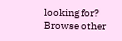looking for? Browse other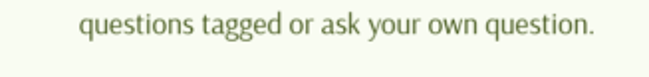questions tagged or ask your own question.